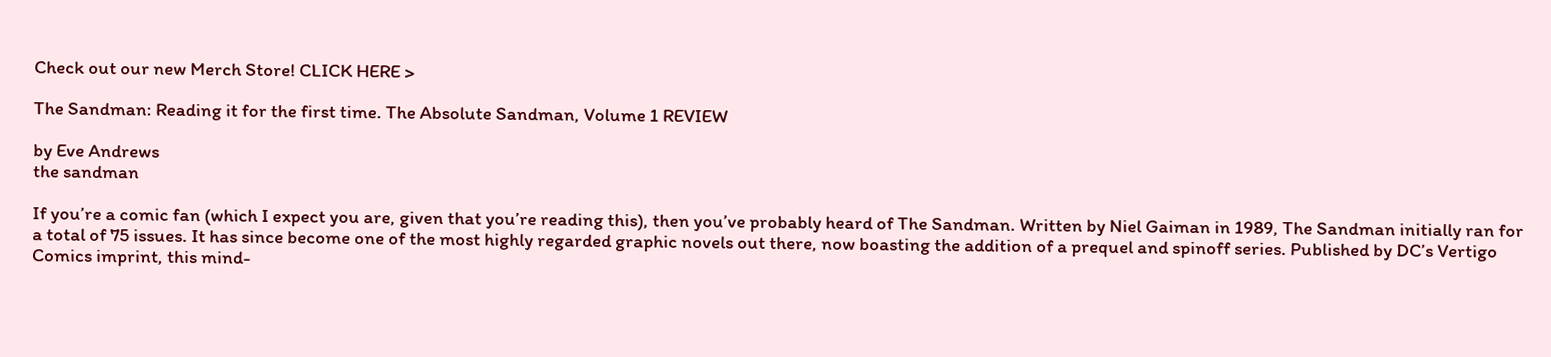Check out our new Merch Store! CLICK HERE >

The Sandman: Reading it for the first time. The Absolute Sandman, Volume 1 REVIEW

by Eve Andrews
the sandman

If you’re a comic fan (which I expect you are, given that you’re reading this), then you’ve probably heard of The Sandman. Written by Niel Gaiman in 1989, The Sandman initially ran for a total of 75 issues. It has since become one of the most highly regarded graphic novels out there, now boasting the addition of a prequel and spinoff series. Published by DC’s Vertigo Comics imprint, this mind-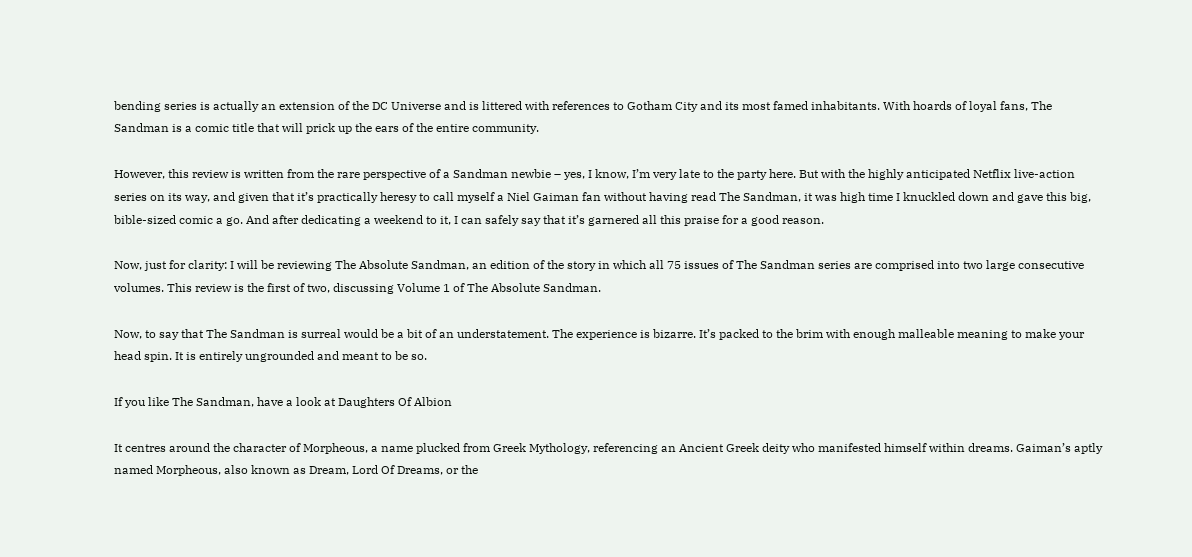bending series is actually an extension of the DC Universe and is littered with references to Gotham City and its most famed inhabitants. With hoards of loyal fans, The Sandman is a comic title that will prick up the ears of the entire community.

However, this review is written from the rare perspective of a Sandman newbie – yes, I know, I’m very late to the party here. But with the highly anticipated Netflix live-action series on its way, and given that it’s practically heresy to call myself a Niel Gaiman fan without having read The Sandman, it was high time I knuckled down and gave this big, bible-sized comic a go. And after dedicating a weekend to it, I can safely say that it’s garnered all this praise for a good reason.

Now, just for clarity: I will be reviewing The Absolute Sandman, an edition of the story in which all 75 issues of The Sandman series are comprised into two large consecutive volumes. This review is the first of two, discussing Volume 1 of The Absolute Sandman.

Now, to say that The Sandman is surreal would be a bit of an understatement. The experience is bizarre. It’s packed to the brim with enough malleable meaning to make your head spin. It is entirely ungrounded and meant to be so.

If you like The Sandman, have a look at Daughters Of Albion

It centres around the character of Morpheous, a name plucked from Greek Mythology, referencing an Ancient Greek deity who manifested himself within dreams. Gaiman’s aptly named Morpheous, also known as Dream, Lord Of Dreams, or the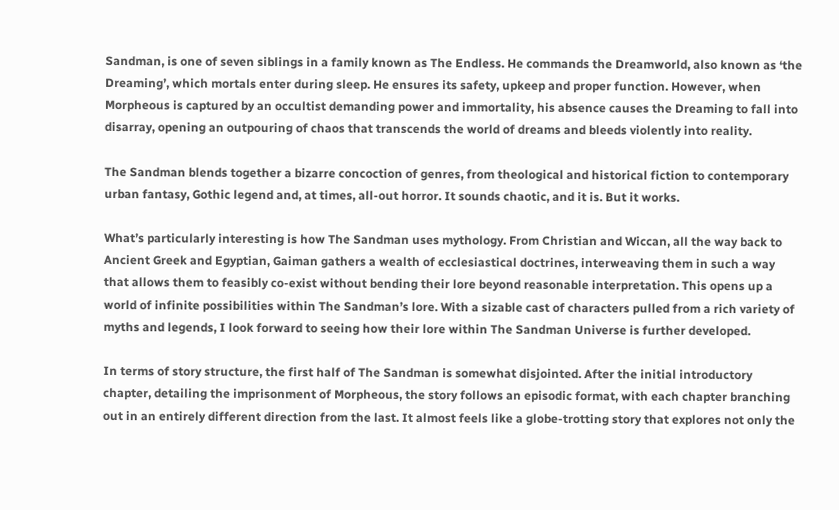Sandman, is one of seven siblings in a family known as The Endless. He commands the Dreamworld, also known as ‘the Dreaming’, which mortals enter during sleep. He ensures its safety, upkeep and proper function. However, when Morpheous is captured by an occultist demanding power and immortality, his absence causes the Dreaming to fall into disarray, opening an outpouring of chaos that transcends the world of dreams and bleeds violently into reality.

The Sandman blends together a bizarre concoction of genres, from theological and historical fiction to contemporary urban fantasy, Gothic legend and, at times, all-out horror. It sounds chaotic, and it is. But it works.

What’s particularly interesting is how The Sandman uses mythology. From Christian and Wiccan, all the way back to Ancient Greek and Egyptian, Gaiman gathers a wealth of ecclesiastical doctrines, interweaving them in such a way that allows them to feasibly co-exist without bending their lore beyond reasonable interpretation. This opens up a world of infinite possibilities within The Sandman’s lore. With a sizable cast of characters pulled from a rich variety of myths and legends, I look forward to seeing how their lore within The Sandman Universe is further developed.

In terms of story structure, the first half of The Sandman is somewhat disjointed. After the initial introductory chapter, detailing the imprisonment of Morpheous, the story follows an episodic format, with each chapter branching out in an entirely different direction from the last. It almost feels like a globe-trotting story that explores not only the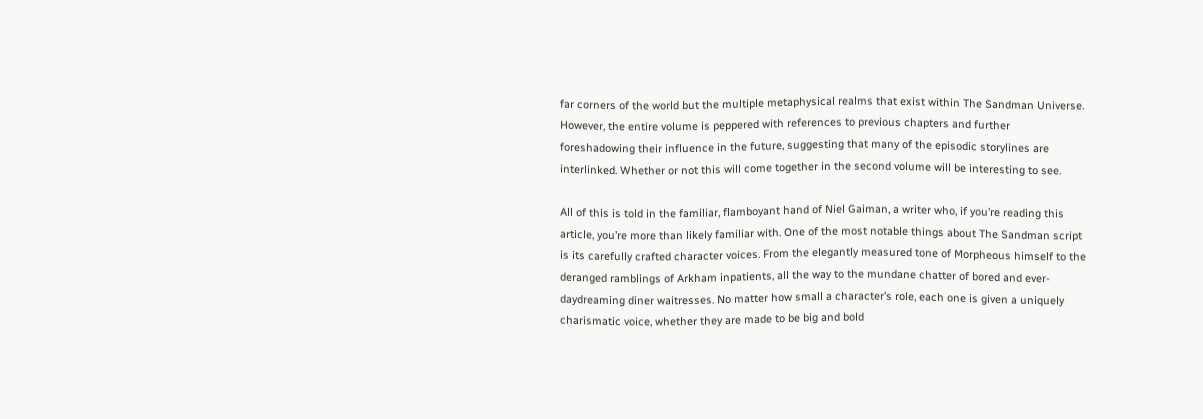far corners of the world but the multiple metaphysical realms that exist within The Sandman Universe. However, the entire volume is peppered with references to previous chapters and further foreshadowing their influence in the future, suggesting that many of the episodic storylines are interlinked. Whether or not this will come together in the second volume will be interesting to see.

All of this is told in the familiar, flamboyant hand of Niel Gaiman, a writer who, if you’re reading this article, you’re more than likely familiar with. One of the most notable things about The Sandman script is its carefully crafted character voices. From the elegantly measured tone of Morpheous himself to the deranged ramblings of Arkham inpatients, all the way to the mundane chatter of bored and ever-daydreaming diner waitresses. No matter how small a character’s role, each one is given a uniquely charismatic voice, whether they are made to be big and bold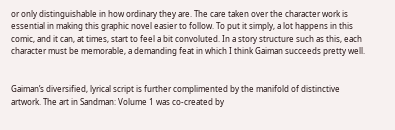or only distinguishable in how ordinary they are. The care taken over the character work is essential in making this graphic novel easier to follow. To put it simply, a lot happens in this comic, and it can, at times, start to feel a bit convoluted. In a story structure such as this, each character must be memorable, a demanding feat in which I think Gaiman succeeds pretty well.


Gaiman’s diversified, lyrical script is further complimented by the manifold of distinctive artwork. The art in Sandman: Volume 1 was co-created by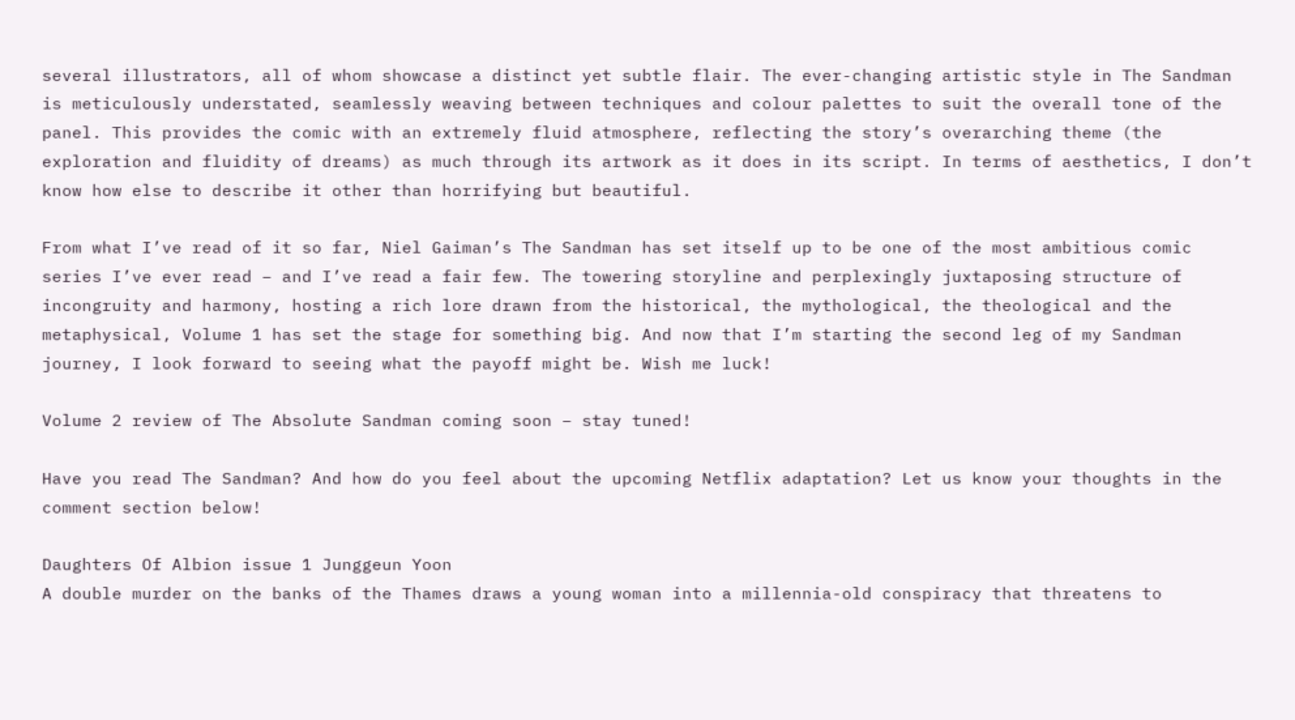several illustrators, all of whom showcase a distinct yet subtle flair. The ever-changing artistic style in The Sandman is meticulously understated, seamlessly weaving between techniques and colour palettes to suit the overall tone of the panel. This provides the comic with an extremely fluid atmosphere, reflecting the story’s overarching theme (the exploration and fluidity of dreams) as much through its artwork as it does in its script. In terms of aesthetics, I don’t know how else to describe it other than horrifying but beautiful.

From what I’ve read of it so far, Niel Gaiman’s The Sandman has set itself up to be one of the most ambitious comic series I’ve ever read – and I’ve read a fair few. The towering storyline and perplexingly juxtaposing structure of incongruity and harmony, hosting a rich lore drawn from the historical, the mythological, the theological and the metaphysical, Volume 1 has set the stage for something big. And now that I’m starting the second leg of my Sandman journey, I look forward to seeing what the payoff might be. Wish me luck!

Volume 2 review of The Absolute Sandman coming soon – stay tuned!

Have you read The Sandman? And how do you feel about the upcoming Netflix adaptation? Let us know your thoughts in the comment section below!

Daughters Of Albion issue 1 Junggeun Yoon
A double murder on the banks of the Thames draws a young woman into a millennia-old conspiracy that threatens to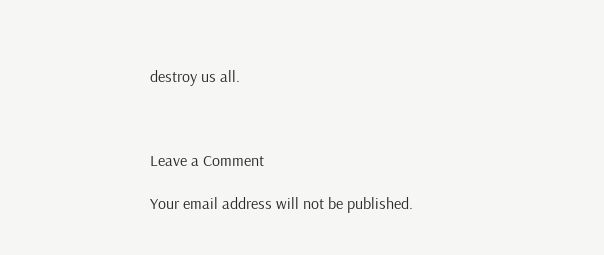destroy us all.



Leave a Comment

Your email address will not be published.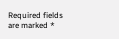Required fields are marked *